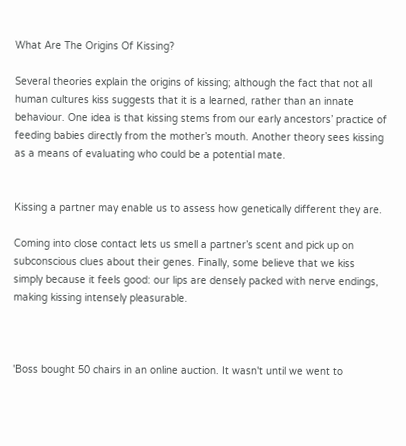What Are The Origins Of Kissing?

Several theories explain the origins of kissing; although the fact that not all human cultures kiss suggests that it is a learned, rather than an innate behaviour. One idea is that kissing stems from our early ancestors’ practice of feeding babies directly from the mother’s mouth. Another theory sees kissing as a means of evaluating who could be a potential mate.


Kissing a partner may enable us to assess how genetically different they are.

Coming into close contact lets us smell a partner’s scent and pick up on subconscious clues about their genes. Finally, some believe that we kiss simply because it feels good: our lips are densely packed with nerve endings, making kissing intensely pleasurable.



'Boss bought 50 chairs in an online auction. It wasn't until we went to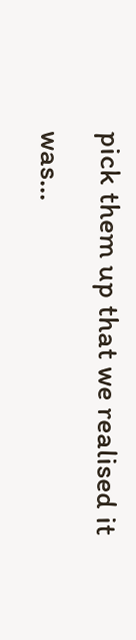pick them up that we realised it was...